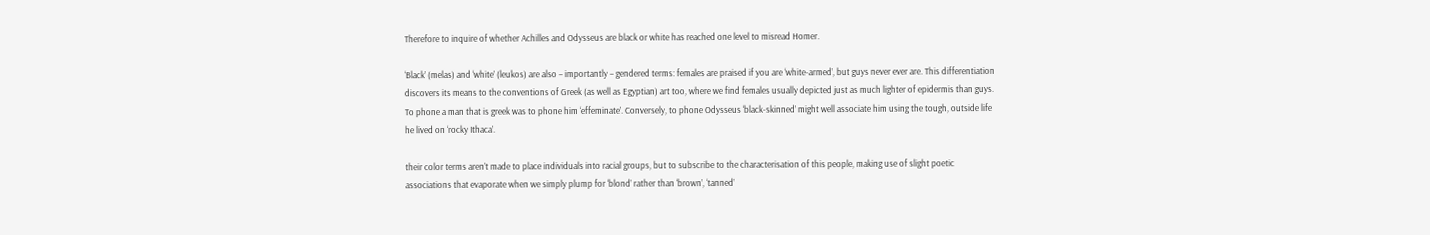Therefore to inquire of whether Achilles and Odysseus are black or white has reached one level to misread Homer.

‘Black’ (melas) and ‘white’ (leukos) are also – importantly – gendered terms: females are praised if you are ‘white-armed’, but guys never ever are. This differentiation discovers its means to the conventions of Greek (as well as Egyptian) art too, where we find females usually depicted just as much lighter of epidermis than guys. To phone a man that is greek was to phone him ‘effeminate’. Conversely, to phone Odysseus ‘black-skinned’ might well associate him using the tough, outside life he lived on ‘rocky Ithaca’.

their color terms aren’t made to place individuals into racial groups, but to subscribe to the characterisation of this people, making use of slight poetic associations that evaporate when we simply plump for ‘blond’ rather than ‘brown’, ‘tanned’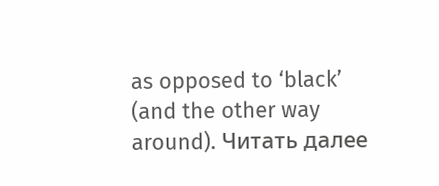as opposed to ‘black’ (and the other way around). Читать далее